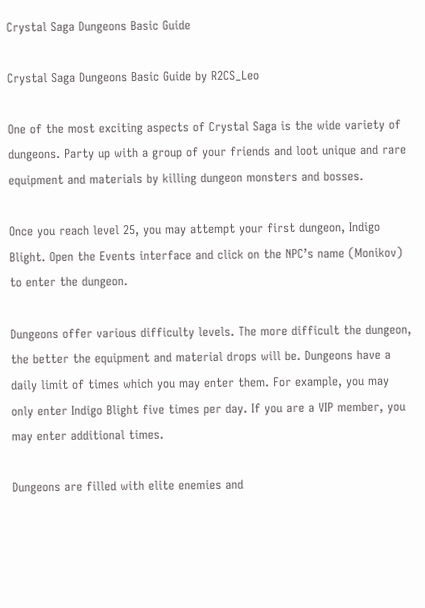Crystal Saga Dungeons Basic Guide

Crystal Saga Dungeons Basic Guide by R2CS_Leo

One of the most exciting aspects of Crystal Saga is the wide variety of dungeons. Party up with a group of your friends and loot unique and rare equipment and materials by killing dungeon monsters and bosses.

Once you reach level 25, you may attempt your first dungeon, Indigo Blight. Open the Events interface and click on the NPC’s name (Monikov) to enter the dungeon.

Dungeons offer various difficulty levels. The more difficult the dungeon, the better the equipment and material drops will be. Dungeons have a daily limit of times which you may enter them. For example, you may only enter Indigo Blight five times per day. If you are a VIP member, you may enter additional times.

Dungeons are filled with elite enemies and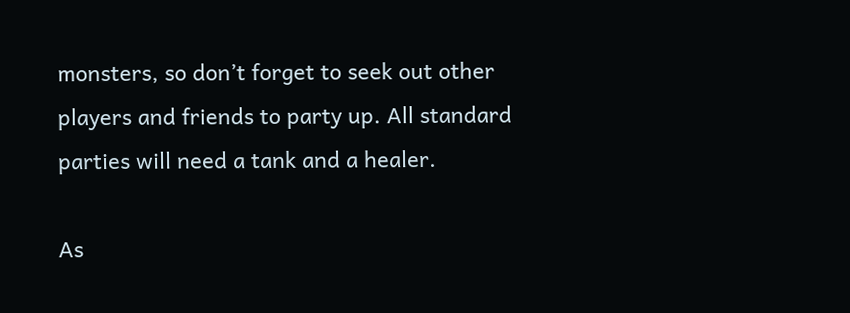monsters, so don’t forget to seek out other players and friends to party up. All standard parties will need a tank and a healer.

As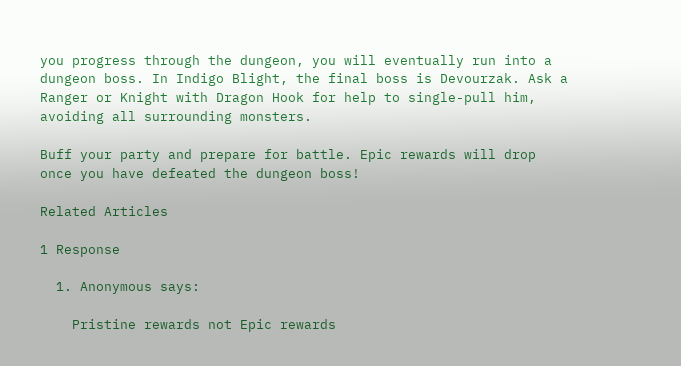you progress through the dungeon, you will eventually run into a dungeon boss. In Indigo Blight, the final boss is Devourzak. Ask a Ranger or Knight with Dragon Hook for help to single-pull him, avoiding all surrounding monsters.

Buff your party and prepare for battle. Epic rewards will drop once you have defeated the dungeon boss!

Related Articles

1 Response

  1. Anonymous says:

    Pristine rewards not Epic rewards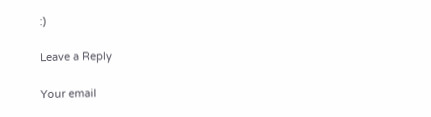:)

Leave a Reply

Your email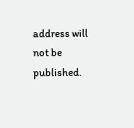address will not be published.